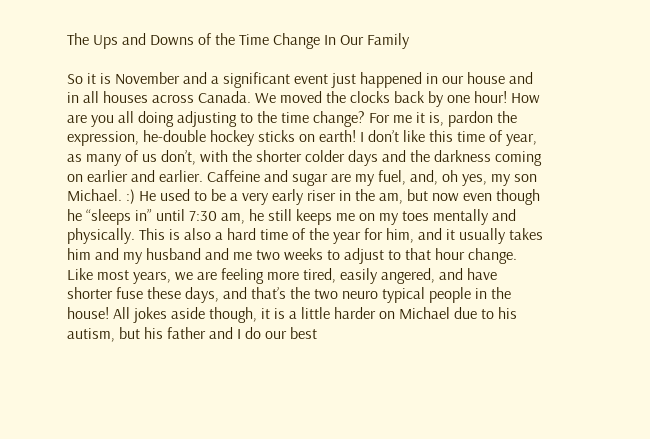The Ups and Downs of the Time Change In Our Family

So it is November and a significant event just happened in our house and in all houses across Canada. We moved the clocks back by one hour! How are you all doing adjusting to the time change? For me it is, pardon the expression, he-double hockey sticks on earth! I don’t like this time of year, as many of us don’t, with the shorter colder days and the darkness coming on earlier and earlier. Caffeine and sugar are my fuel, and, oh yes, my son Michael. :) He used to be a very early riser in the am, but now even though he “sleeps in” until 7:30 am, he still keeps me on my toes mentally and physically. This is also a hard time of the year for him, and it usually takes him and my husband and me two weeks to adjust to that hour change. Like most years, we are feeling more tired, easily angered, and have shorter fuse these days, and that’s the two neuro typical people in the house! All jokes aside though, it is a little harder on Michael due to his autism, but his father and I do our best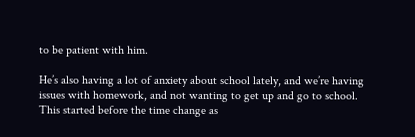to be patient with him.

He’s also having a lot of anxiety about school lately, and we’re having issues with homework, and not wanting to get up and go to school. This started before the time change as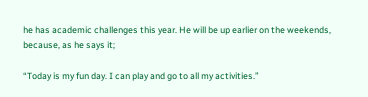he has academic challenges this year. He will be up earlier on the weekends, because, as he says it;

“Today is my fun day. I can play and go to all my activities.”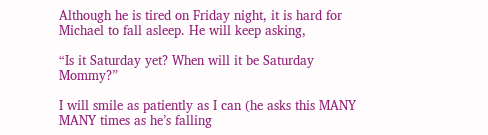Although he is tired on Friday night, it is hard for Michael to fall asleep. He will keep asking,

“Is it Saturday yet? When will it be Saturday Mommy?”

I will smile as patiently as I can (he asks this MANY MANY times as he’s falling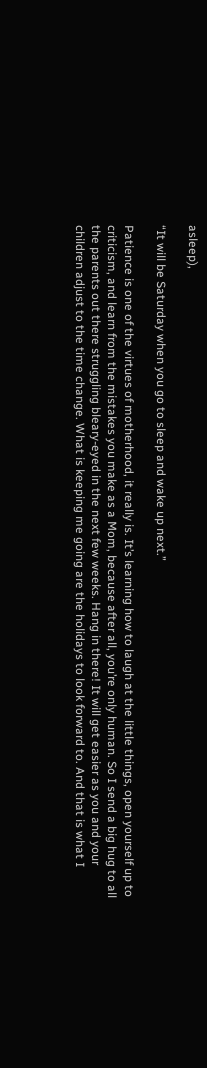asleep),

“It will be Saturday when you go to sleep and wake up next.”

Patience is one of the virtues of motherhood, it really is. It’s learning how to laugh at the little things, open yourself up to criticism, and learn from the mistakes you make as a Mom, because after all, you’re only human. So I send a big hug to all the parents out there struggling bleary-eyed in the next few weeks. Hang in there! It will get easier as you and your children adjust to the time change. What is keeping me going are the holidays to look forward to. And that is what I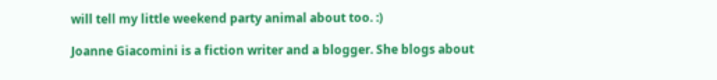will tell my little weekend party animal about too. :)

Joanne Giacomini is a fiction writer and a blogger. She blogs about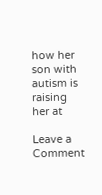how her son with autism is raising her at

Leave a Comment